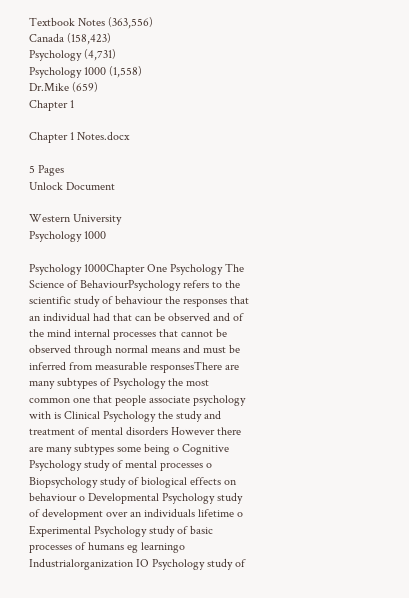Textbook Notes (363,556)
Canada (158,423)
Psychology (4,731)
Psychology 1000 (1,558)
Dr.Mike (659)
Chapter 1

Chapter 1 Notes.docx

5 Pages
Unlock Document

Western University
Psychology 1000

Psychology 1000Chapter One Psychology The Science of BehaviourPsychology refers to the scientific study of behaviour the responses that an individual had that can be observed and of the mind internal processes that cannot be observed through normal means and must be inferred from measurable responsesThere are many subtypes of Psychology the most common one that people associate psychology with is Clinical Psychology the study and treatment of mental disorders However there are many subtypes some being o Cognitive Psychology study of mental processes o Biopsychology study of biological effects on behaviour o Developmental Psychology study of development over an individuals lifetime o Experimental Psychology study of basic processes of humans eg learningo Industrialorganization IO Psychology study of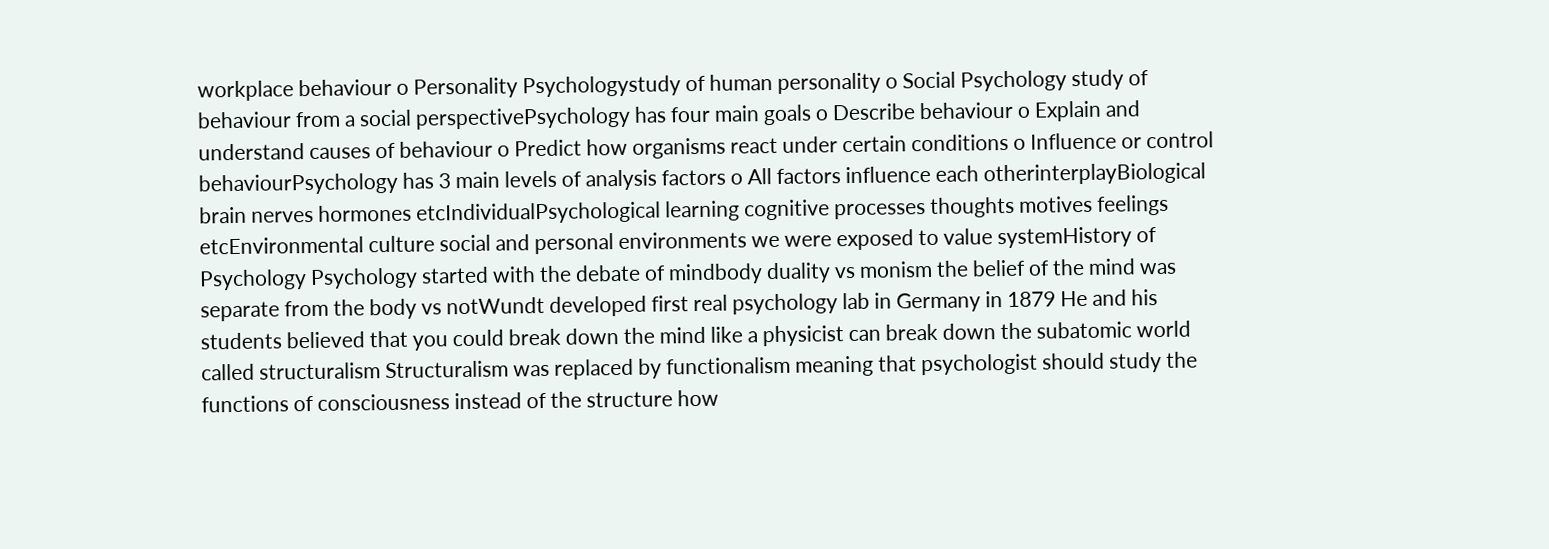workplace behaviour o Personality Psychologystudy of human personality o Social Psychology study of behaviour from a social perspectivePsychology has four main goals o Describe behaviour o Explain and understand causes of behaviour o Predict how organisms react under certain conditions o Influence or control behaviourPsychology has 3 main levels of analysis factors o All factors influence each otherinterplayBiological brain nerves hormones etcIndividualPsychological learning cognitive processes thoughts motives feelings etcEnvironmental culture social and personal environments we were exposed to value systemHistory of Psychology Psychology started with the debate of mindbody duality vs monism the belief of the mind was separate from the body vs notWundt developed first real psychology lab in Germany in 1879 He and his students believed that you could break down the mind like a physicist can break down the subatomic world called structuralism Structuralism was replaced by functionalism meaning that psychologist should study the functions of consciousness instead of the structure how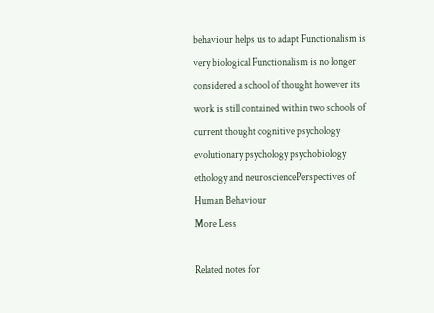behaviour helps us to adapt Functionalism is very biological Functionalism is no longer considered a school of thought however its work is still contained within two schools of current thought cognitive psychology evolutionary psychology psychobiology ethology and neurosciencePerspectives of Human Behaviour
More Less

Related notes for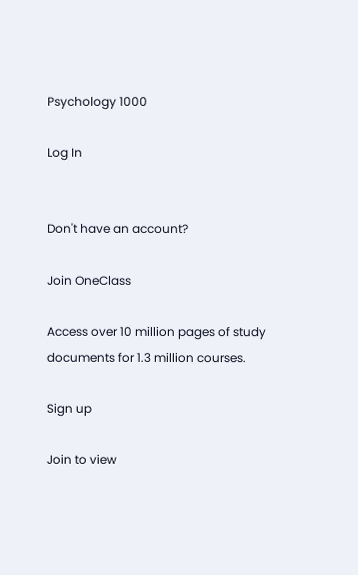Psychology 1000

Log In


Don't have an account?

Join OneClass

Access over 10 million pages of study
documents for 1.3 million courses.

Sign up

Join to view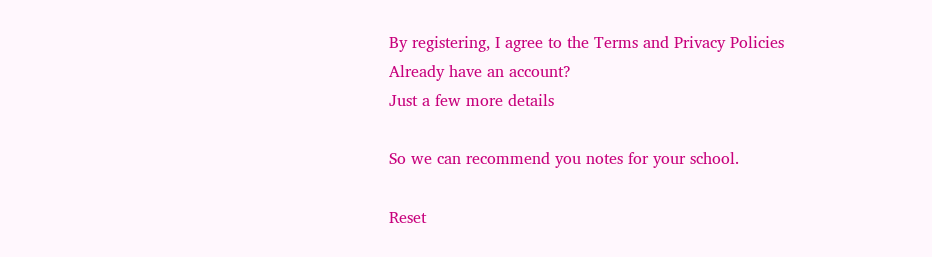By registering, I agree to the Terms and Privacy Policies
Already have an account?
Just a few more details

So we can recommend you notes for your school.

Reset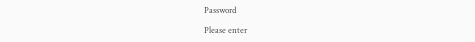Password

Please enter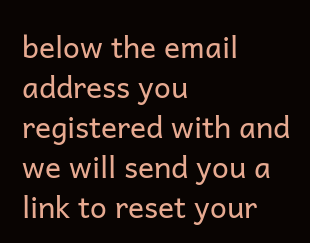below the email address you registered with and we will send you a link to reset your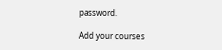password.

Add your courses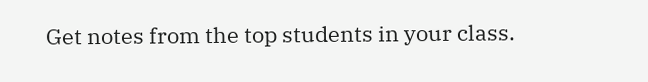Get notes from the top students in your class.